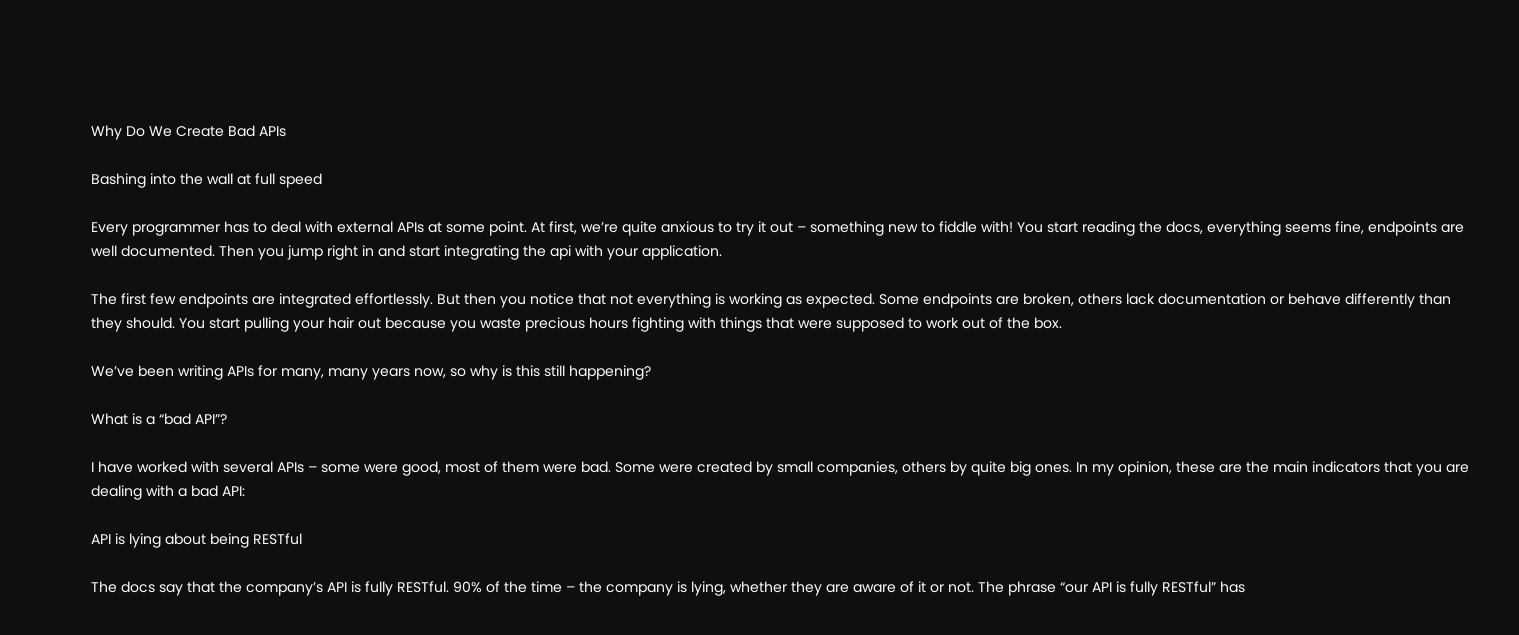Why Do We Create Bad APIs

Bashing into the wall at full speed

Every programmer has to deal with external APIs at some point. At first, we’re quite anxious to try it out – something new to fiddle with! You start reading the docs, everything seems fine, endpoints are well documented. Then you jump right in and start integrating the api with your application.

The first few endpoints are integrated effortlessly. But then you notice that not everything is working as expected. Some endpoints are broken, others lack documentation or behave differently than they should. You start pulling your hair out because you waste precious hours fighting with things that were supposed to work out of the box.

We’ve been writing APIs for many, many years now, so why is this still happening?

What is a “bad API”?

I have worked with several APIs – some were good, most of them were bad. Some were created by small companies, others by quite big ones. In my opinion, these are the main indicators that you are dealing with a bad API:

API is lying about being RESTful

The docs say that the company’s API is fully RESTful. 90% of the time – the company is lying, whether they are aware of it or not. The phrase “our API is fully RESTful” has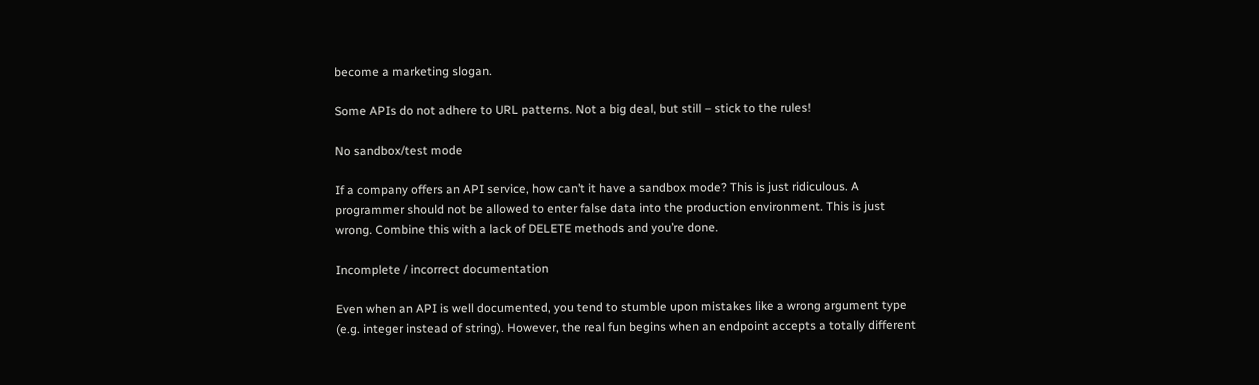become a marketing slogan.

Some APIs do not adhere to URL patterns. Not a big deal, but still – stick to the rules!

No sandbox/test mode

If a company offers an API service, how can’t it have a sandbox mode? This is just ridiculous. A programmer should not be allowed to enter false data into the production environment. This is just wrong. Combine this with a lack of DELETE methods and you’re done.

Incomplete / incorrect documentation

Even when an API is well documented, you tend to stumble upon mistakes like a wrong argument type (e.g. integer instead of string). However, the real fun begins when an endpoint accepts a totally different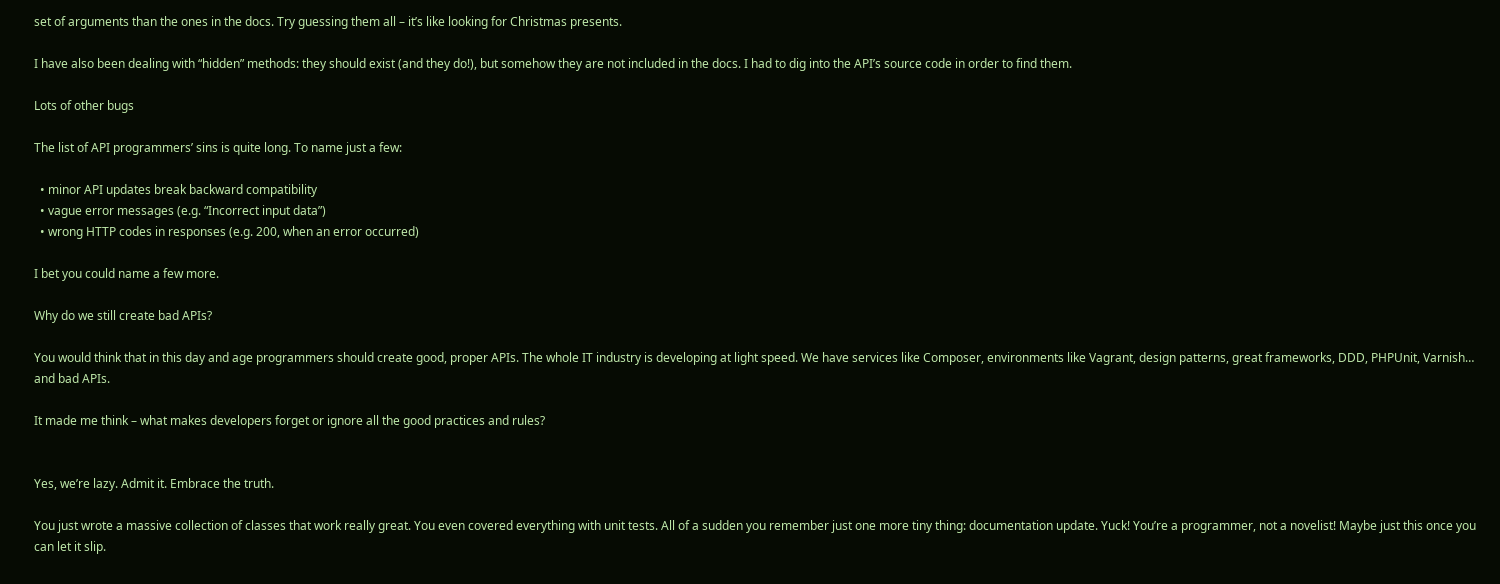set of arguments than the ones in the docs. Try guessing them all – it’s like looking for Christmas presents.

I have also been dealing with “hidden” methods: they should exist (and they do!), but somehow they are not included in the docs. I had to dig into the API’s source code in order to find them.

Lots of other bugs

The list of API programmers’ sins is quite long. To name just a few:

  • minor API updates break backward compatibility
  • vague error messages (e.g. “Incorrect input data”)
  • wrong HTTP codes in responses (e.g. 200, when an error occurred)

I bet you could name a few more.

Why do we still create bad APIs?

You would think that in this day and age programmers should create good, proper APIs. The whole IT industry is developing at light speed. We have services like Composer, environments like Vagrant, design patterns, great frameworks, DDD, PHPUnit, Varnish… and bad APIs.

It made me think – what makes developers forget or ignore all the good practices and rules?


Yes, we’re lazy. Admit it. Embrace the truth.

You just wrote a massive collection of classes that work really great. You even covered everything with unit tests. All of a sudden you remember just one more tiny thing: documentation update. Yuck! You’re a programmer, not a novelist! Maybe just this once you can let it slip.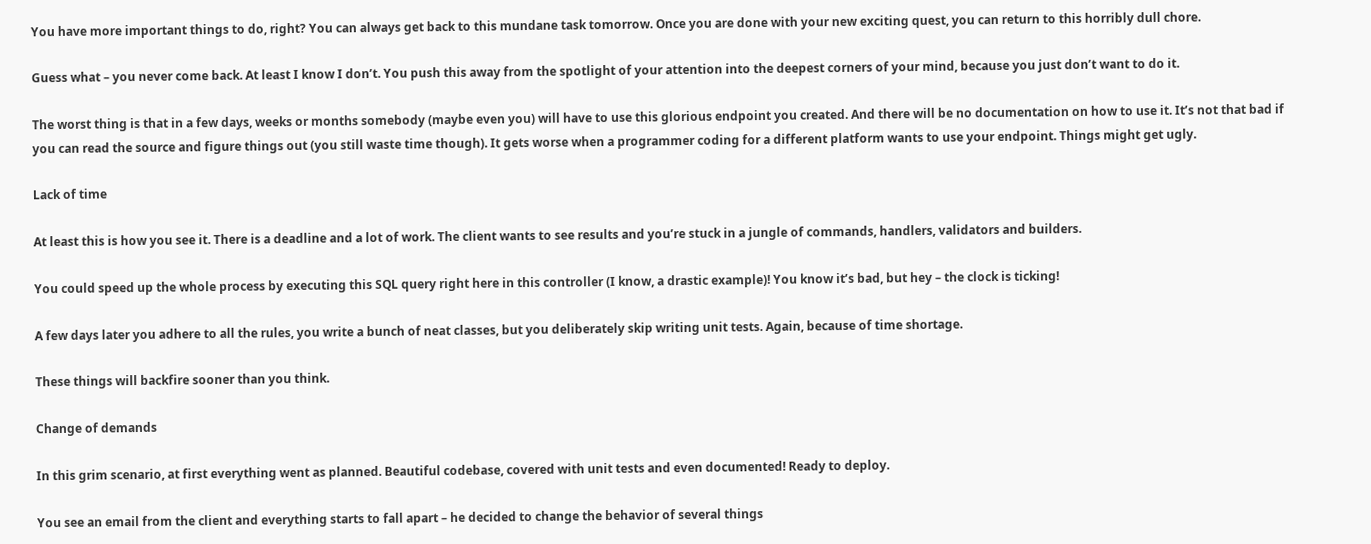You have more important things to do, right? You can always get back to this mundane task tomorrow. Once you are done with your new exciting quest, you can return to this horribly dull chore.

Guess what – you never come back. At least I know I don’t. You push this away from the spotlight of your attention into the deepest corners of your mind, because you just don’t want to do it.

The worst thing is that in a few days, weeks or months somebody (maybe even you) will have to use this glorious endpoint you created. And there will be no documentation on how to use it. It’s not that bad if you can read the source and figure things out (you still waste time though). It gets worse when a programmer coding for a different platform wants to use your endpoint. Things might get ugly.

Lack of time

At least this is how you see it. There is a deadline and a lot of work. The client wants to see results and you’re stuck in a jungle of commands, handlers, validators and builders.

You could speed up the whole process by executing this SQL query right here in this controller (I know, a drastic example)! You know it’s bad, but hey – the clock is ticking!

A few days later you adhere to all the rules, you write a bunch of neat classes, but you deliberately skip writing unit tests. Again, because of time shortage.

These things will backfire sooner than you think.

Change of demands

In this grim scenario, at first everything went as planned. Beautiful codebase, covered with unit tests and even documented! Ready to deploy.

You see an email from the client and everything starts to fall apart – he decided to change the behavior of several things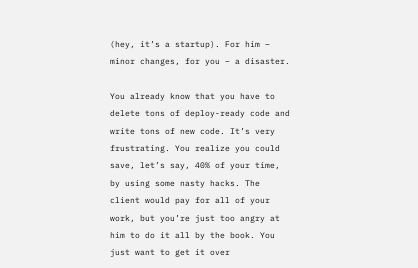(hey, it’s a startup). For him – minor changes, for you – a disaster.

You already know that you have to delete tons of deploy-ready code and write tons of new code. It’s very frustrating. You realize you could save, let’s say, 40% of your time, by using some nasty hacks. The client would pay for all of your work, but you’re just too angry at him to do it all by the book. You just want to get it over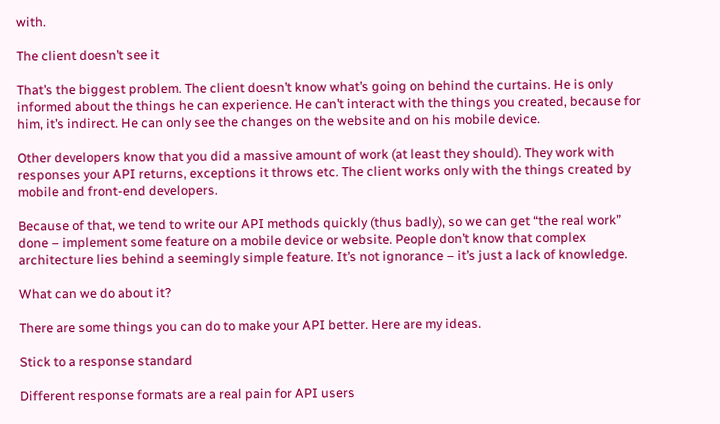with.

The client doesn’t see it

That’s the biggest problem. The client doesn’t know what’s going on behind the curtains. He is only informed about the things he can experience. He can’t interact with the things you created, because for him, it’s indirect. He can only see the changes on the website and on his mobile device.

Other developers know that you did a massive amount of work (at least they should). They work with responses your API returns, exceptions it throws etc. The client works only with the things created by mobile and front-end developers.

Because of that, we tend to write our API methods quickly (thus badly), so we can get “the real work” done – implement some feature on a mobile device or website. People don’t know that complex architecture lies behind a seemingly simple feature. It’s not ignorance – it’s just a lack of knowledge.

What can we do about it?

There are some things you can do to make your API better. Here are my ideas.

Stick to a response standard

Different response formats are a real pain for API users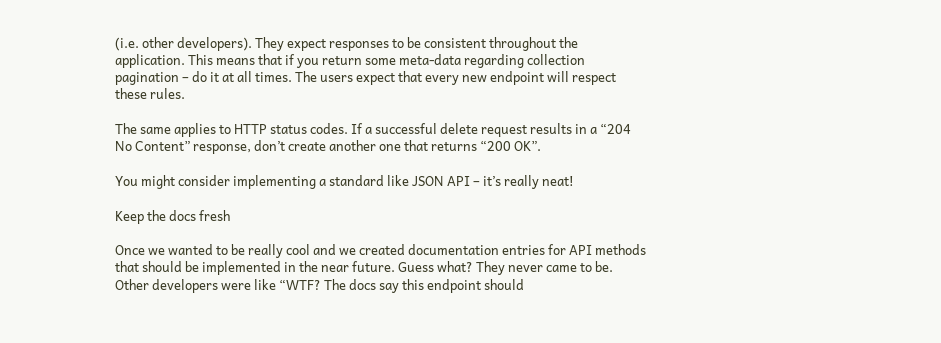(i.e. other developers). They expect responses to be consistent throughout the application. This means that if you return some meta-data regarding collection pagination – do it at all times. The users expect that every new endpoint will respect these rules.

The same applies to HTTP status codes. If a successful delete request results in a “204 No Content” response, don’t create another one that returns “200 OK”.

You might consider implementing a standard like JSON API – it’s really neat!

Keep the docs fresh

Once we wanted to be really cool and we created documentation entries for API methods that should be implemented in the near future. Guess what? They never came to be. Other developers were like “WTF? The docs say this endpoint should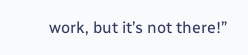work, but it’s not there!”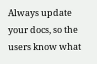Always update your docs, so the users know what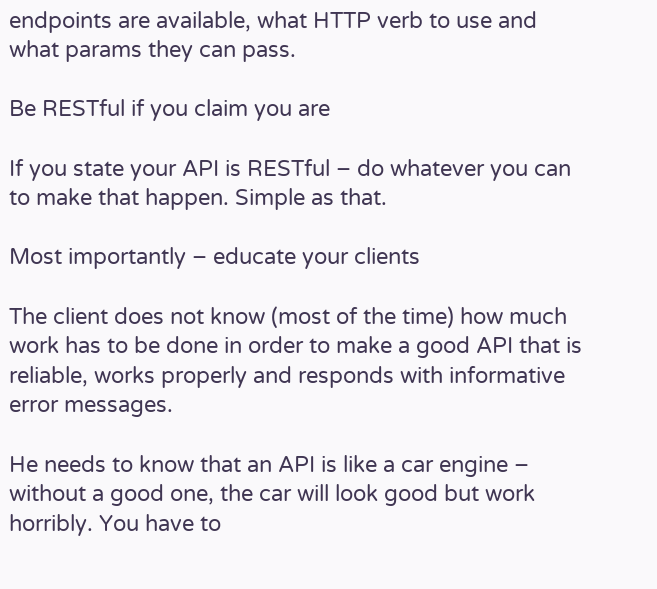endpoints are available, what HTTP verb to use and what params they can pass.

Be RESTful if you claim you are

If you state your API is RESTful – do whatever you can to make that happen. Simple as that.

Most importantly – educate your clients

The client does not know (most of the time) how much work has to be done in order to make a good API that is reliable, works properly and responds with informative error messages.

He needs to know that an API is like a car engine – without a good one, the car will look good but work horribly. You have to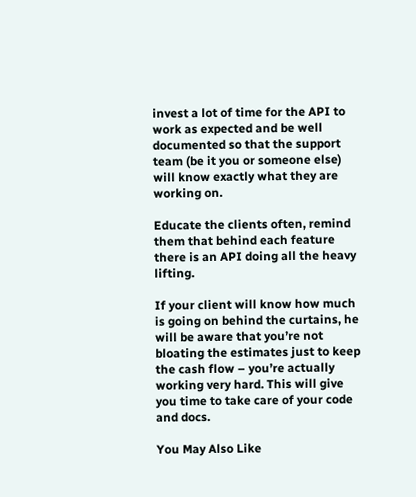invest a lot of time for the API to work as expected and be well documented so that the support team (be it you or someone else) will know exactly what they are working on.

Educate the clients often, remind them that behind each feature there is an API doing all the heavy lifting.

If your client will know how much is going on behind the curtains, he will be aware that you’re not bloating the estimates just to keep the cash flow – you’re actually working very hard. This will give you time to take care of your code and docs.

You May Also Like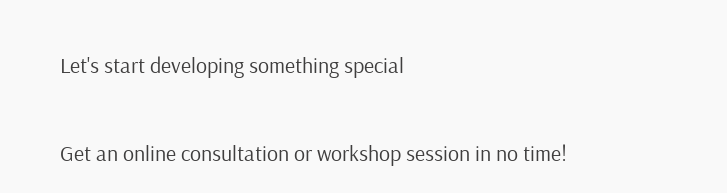Let's start developing something special

Get an online consultation or workshop session in no time!